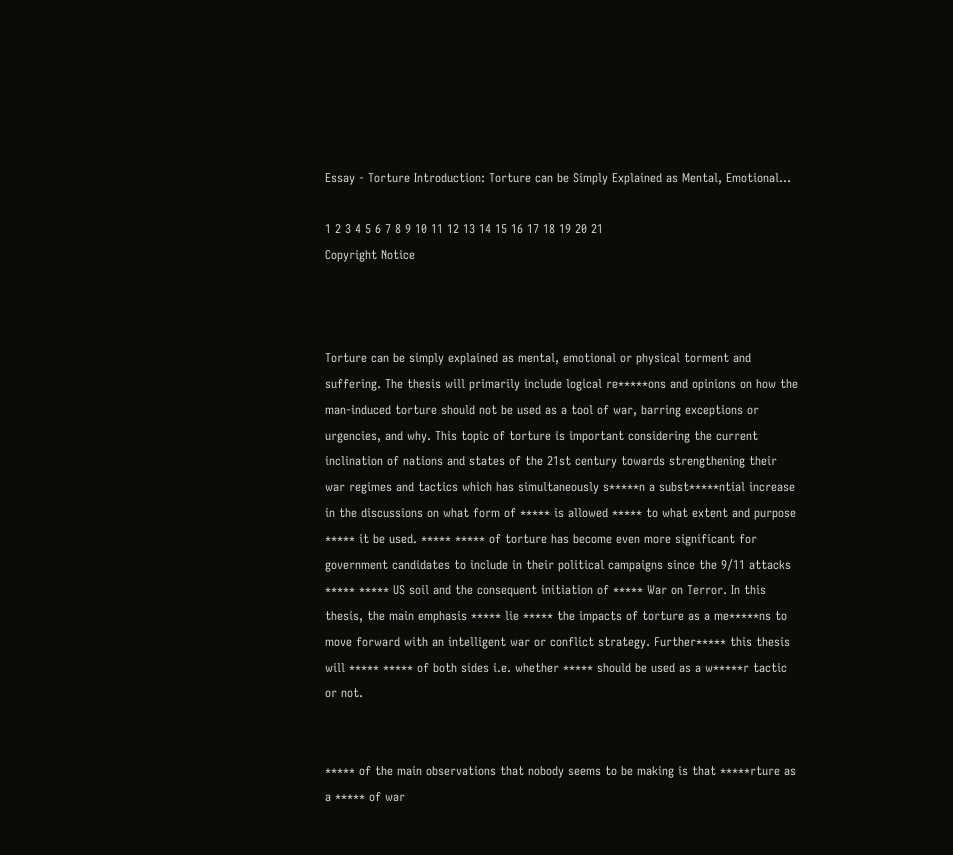Essay - Torture Introduction: Torture can be Simply Explained as Mental, Emotional...

1 2 3 4 5 6 7 8 9 10 11 12 13 14 15 16 17 18 19 20 21
Copyright Notice



Torture can be simply explained as mental, emotional or physical torment and suffering. The thesis will primarily include logical re*****ons and opinions on how the man-induced torture should not be used as a tool of war, barring exceptions or urgencies, and why. This topic of torture is important considering the current inclination of nations and states of the 21st century towards strengthening their war regimes and tactics which has simultaneously s*****n a subst*****ntial increase in the discussions on what form of ***** is allowed ***** to what extent and purpose ***** it be used. ***** ***** of torture has become even more significant for government candidates to include in their political campaigns since the 9/11 attacks ***** ***** US soil and the consequent initiation of ***** War on Terror. In this thesis, the main emphasis ***** lie ***** the impacts of torture as a me*****ns to move forward with an intelligent war or conflict strategy. Further***** this thesis will ***** ***** of both sides i.e. whether ***** should be used as a w*****r tactic or not.


***** of the main observations that nobody seems to be making is that *****rture as a ***** of war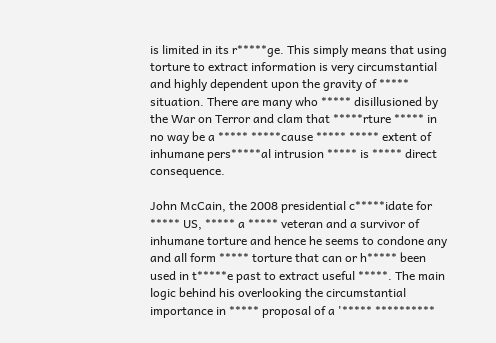is limited in its r*****ge. This simply means that using torture to extract information is very circumstantial and highly dependent upon the gravity of ***** situation. There are many who ***** disillusioned by the War on Terror and clam that *****rture ***** in no way be a ***** *****cause ***** ***** extent of inhumane pers*****al intrusion ***** is ***** direct consequence.

John McCain, the 2008 presidential c*****idate for ***** US, ***** a ***** veteran and a survivor of inhumane torture and hence he seems to condone any and all form ***** torture that can or h***** been used in t*****e past to extract useful *****. The main logic behind his overlooking the circumstantial importance in ***** proposal of a '***** **********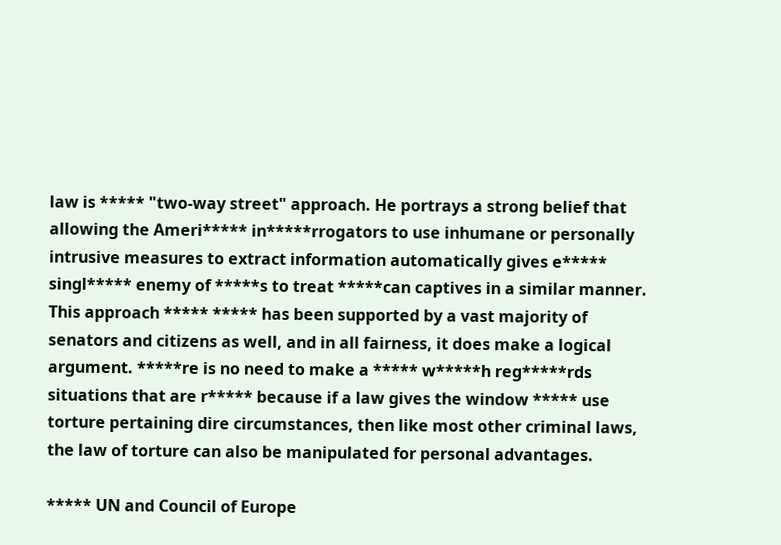law is ***** "two-way street" approach. He portrays a strong belief that allowing the Ameri***** in*****rrogators to use inhumane or personally intrusive measures to extract information automatically gives e***** singl***** enemy of *****s to treat *****can captives in a similar manner. This approach ***** ***** has been supported by a vast majority of senators and citizens as well, and in all fairness, it does make a logical argument. *****re is no need to make a ***** w*****h reg*****rds situations that are r***** because if a law gives the window ***** use torture pertaining dire circumstances, then like most other criminal laws, the law of torture can also be manipulated for personal advantages.

***** UN and Council of Europe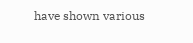have shown various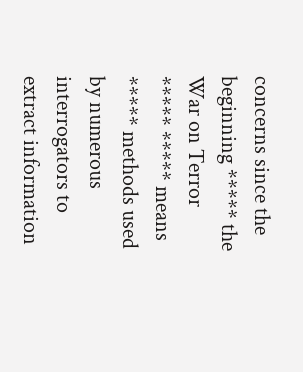concerns since the beginning ***** the War on Terror ***** ***** means ***** methods used by numerous interrogators to extract information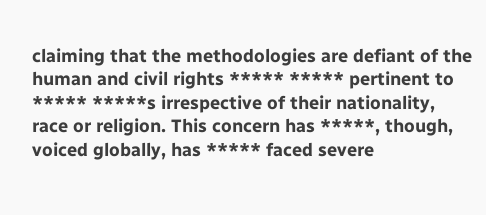claiming that the methodologies are defiant of the human and civil rights ***** ***** pertinent to ***** *****s irrespective of their nationality, race or religion. This concern has *****, though, voiced globally, has ***** faced severe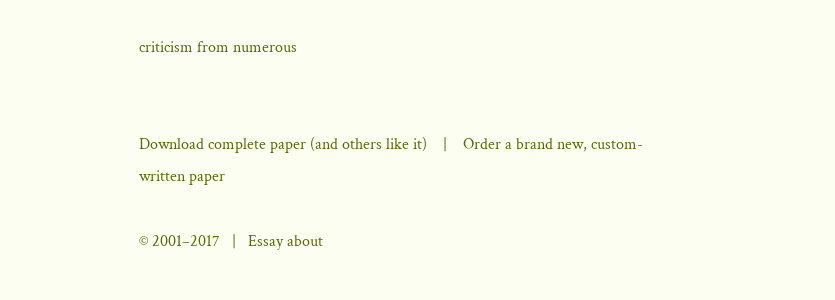criticism from numerous


Download complete paper (and others like it)    |    Order a brand new, custom-written paper

© 2001–2017   |   Essay about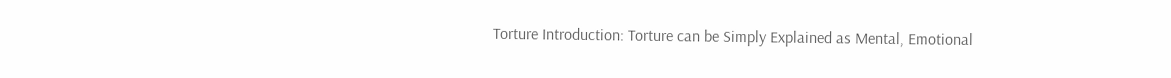Torture Introduction: Torture can be Simply Explained as Mental, Emotional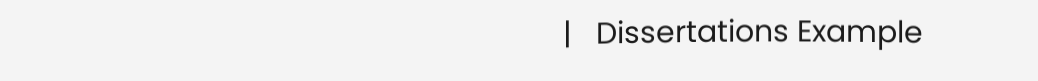|   Dissertations Example